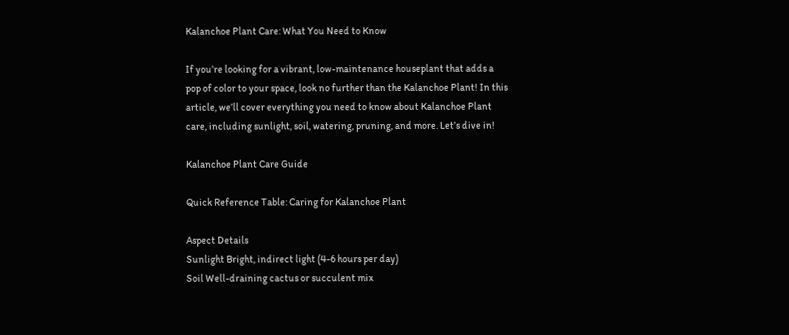Kalanchoe Plant Care: What You Need to Know

If you’re looking for a vibrant, low-maintenance houseplant that adds a pop of color to your space, look no further than the Kalanchoe Plant! In this article, we’ll cover everything you need to know about Kalanchoe Plant care, including sunlight, soil, watering, pruning, and more. Let’s dive in!

Kalanchoe Plant Care Guide

Quick Reference Table: Caring for Kalanchoe Plant

Aspect Details
Sunlight Bright, indirect light (4-6 hours per day)
Soil Well-draining cactus or succulent mix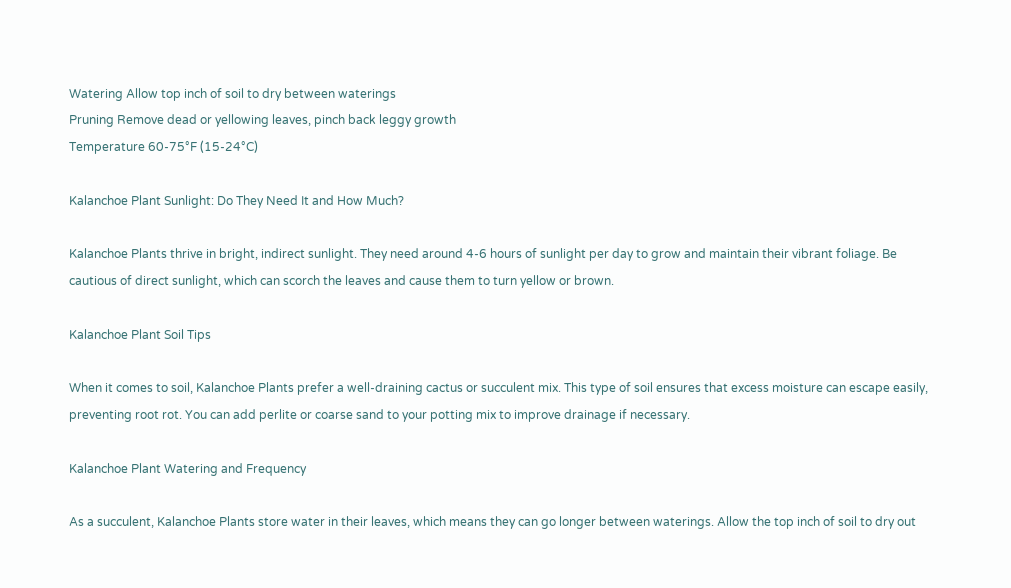Watering Allow top inch of soil to dry between waterings
Pruning Remove dead or yellowing leaves, pinch back leggy growth
Temperature 60-75°F (15-24°C)

Kalanchoe Plant Sunlight: Do They Need It and How Much?

Kalanchoe Plants thrive in bright, indirect sunlight. They need around 4-6 hours of sunlight per day to grow and maintain their vibrant foliage. Be cautious of direct sunlight, which can scorch the leaves and cause them to turn yellow or brown.

Kalanchoe Plant Soil Tips

When it comes to soil, Kalanchoe Plants prefer a well-draining cactus or succulent mix. This type of soil ensures that excess moisture can escape easily, preventing root rot. You can add perlite or coarse sand to your potting mix to improve drainage if necessary.

Kalanchoe Plant Watering and Frequency

As a succulent, Kalanchoe Plants store water in their leaves, which means they can go longer between waterings. Allow the top inch of soil to dry out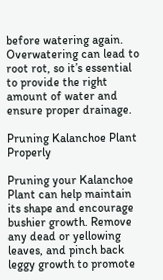before watering again. Overwatering can lead to root rot, so it’s essential to provide the right amount of water and ensure proper drainage.

Pruning Kalanchoe Plant Properly

Pruning your Kalanchoe Plant can help maintain its shape and encourage bushier growth. Remove any dead or yellowing leaves, and pinch back leggy growth to promote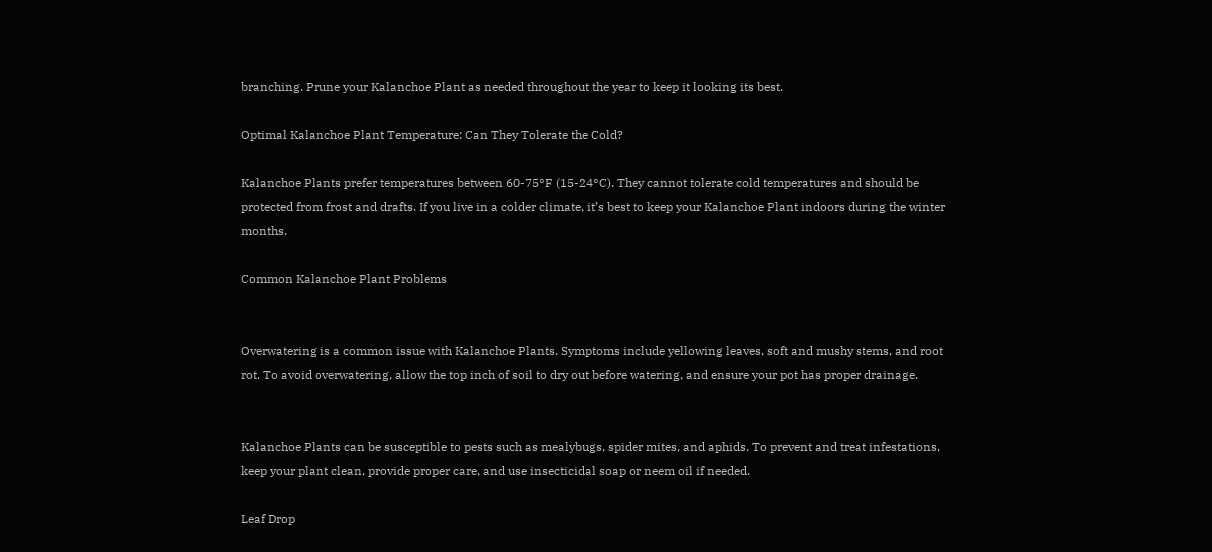branching. Prune your Kalanchoe Plant as needed throughout the year to keep it looking its best.

Optimal Kalanchoe Plant Temperature: Can They Tolerate the Cold?

Kalanchoe Plants prefer temperatures between 60-75°F (15-24°C). They cannot tolerate cold temperatures and should be protected from frost and drafts. If you live in a colder climate, it’s best to keep your Kalanchoe Plant indoors during the winter months.

Common Kalanchoe Plant Problems


Overwatering is a common issue with Kalanchoe Plants. Symptoms include yellowing leaves, soft and mushy stems, and root rot. To avoid overwatering, allow the top inch of soil to dry out before watering, and ensure your pot has proper drainage.


Kalanchoe Plants can be susceptible to pests such as mealybugs, spider mites, and aphids. To prevent and treat infestations, keep your plant clean, provide proper care, and use insecticidal soap or neem oil if needed.

Leaf Drop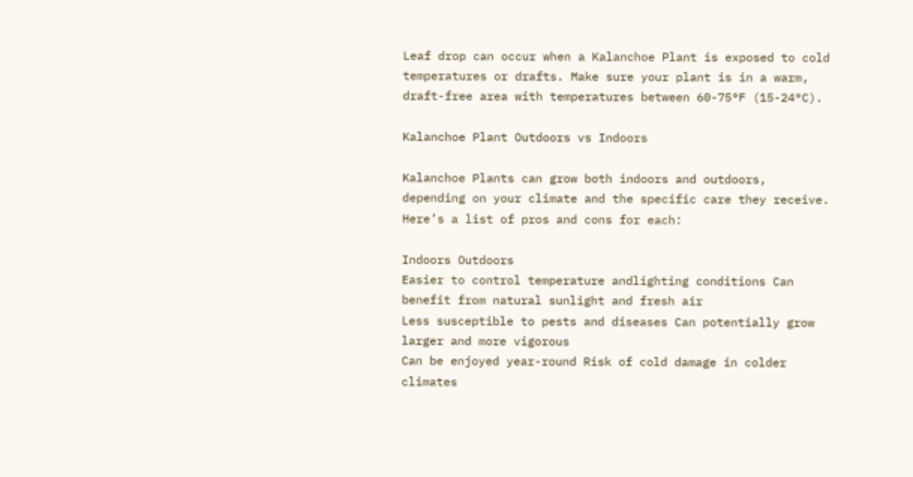Leaf drop can occur when a Kalanchoe Plant is exposed to cold temperatures or drafts. Make sure your plant is in a warm, draft-free area with temperatures between 60-75°F (15-24°C).

Kalanchoe Plant Outdoors vs Indoors

Kalanchoe Plants can grow both indoors and outdoors, depending on your climate and the specific care they receive. Here’s a list of pros and cons for each:

Indoors Outdoors
Easier to control temperature andlighting conditions Can benefit from natural sunlight and fresh air
Less susceptible to pests and diseases Can potentially grow larger and more vigorous
Can be enjoyed year-round Risk of cold damage in colder climates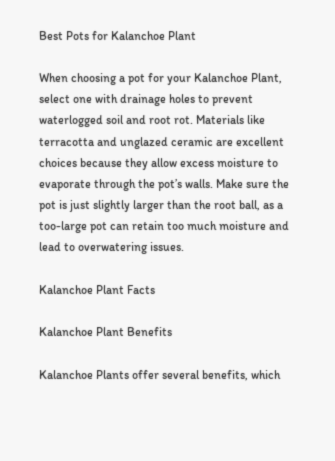Best Pots for Kalanchoe Plant

When choosing a pot for your Kalanchoe Plant, select one with drainage holes to prevent waterlogged soil and root rot. Materials like terracotta and unglazed ceramic are excellent choices because they allow excess moisture to evaporate through the pot’s walls. Make sure the pot is just slightly larger than the root ball, as a too-large pot can retain too much moisture and lead to overwatering issues.

Kalanchoe Plant Facts

Kalanchoe Plant Benefits

Kalanchoe Plants offer several benefits, which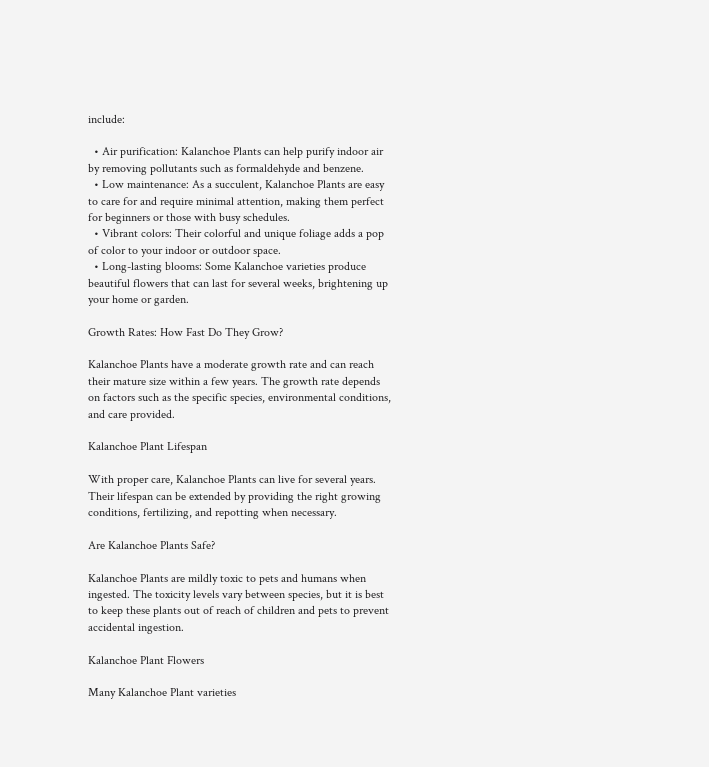include:

  • Air purification: Kalanchoe Plants can help purify indoor air by removing pollutants such as formaldehyde and benzene.
  • Low maintenance: As a succulent, Kalanchoe Plants are easy to care for and require minimal attention, making them perfect for beginners or those with busy schedules.
  • Vibrant colors: Their colorful and unique foliage adds a pop of color to your indoor or outdoor space.
  • Long-lasting blooms: Some Kalanchoe varieties produce beautiful flowers that can last for several weeks, brightening up your home or garden.

Growth Rates: How Fast Do They Grow?

Kalanchoe Plants have a moderate growth rate and can reach their mature size within a few years. The growth rate depends on factors such as the specific species, environmental conditions, and care provided.

Kalanchoe Plant Lifespan

With proper care, Kalanchoe Plants can live for several years. Their lifespan can be extended by providing the right growing conditions, fertilizing, and repotting when necessary.

Are Kalanchoe Plants Safe?

Kalanchoe Plants are mildly toxic to pets and humans when ingested. The toxicity levels vary between species, but it is best to keep these plants out of reach of children and pets to prevent accidental ingestion.

Kalanchoe Plant Flowers

Many Kalanchoe Plant varieties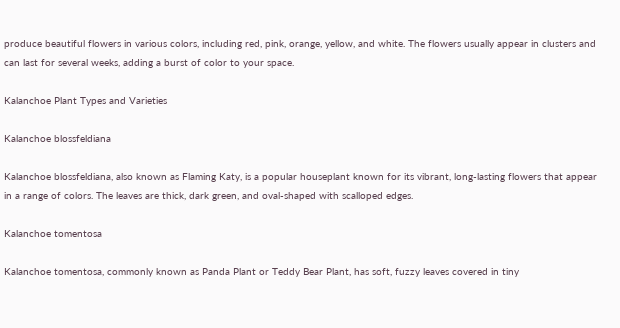produce beautiful flowers in various colors, including red, pink, orange, yellow, and white. The flowers usually appear in clusters and can last for several weeks, adding a burst of color to your space.

Kalanchoe Plant Types and Varieties

Kalanchoe blossfeldiana

Kalanchoe blossfeldiana, also known as Flaming Katy, is a popular houseplant known for its vibrant, long-lasting flowers that appear in a range of colors. The leaves are thick, dark green, and oval-shaped with scalloped edges.

Kalanchoe tomentosa

Kalanchoe tomentosa, commonly known as Panda Plant or Teddy Bear Plant, has soft, fuzzy leaves covered in tiny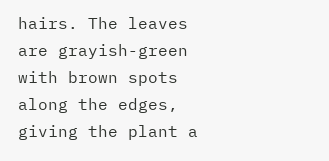hairs. The leaves are grayish-green with brown spots along the edges, giving the plant a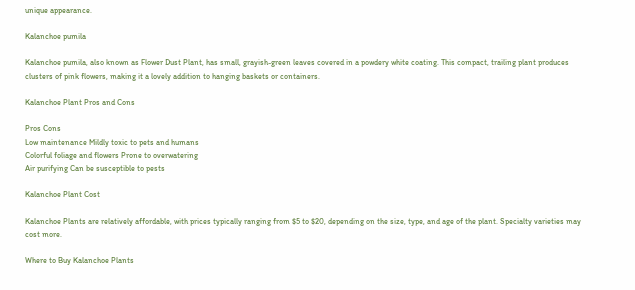unique appearance.

Kalanchoe pumila

Kalanchoe pumila, also known as Flower Dust Plant, has small, grayish-green leaves covered in a powdery white coating. This compact, trailing plant produces clusters of pink flowers, making it a lovely addition to hanging baskets or containers.

Kalanchoe Plant Pros and Cons

Pros Cons
Low maintenance Mildly toxic to pets and humans
Colorful foliage and flowers Prone to overwatering
Air purifying Can be susceptible to pests

Kalanchoe Plant Cost

Kalanchoe Plants are relatively affordable, with prices typically ranging from $5 to $20, depending on the size, type, and age of the plant. Specialty varieties may cost more.

Where to Buy Kalanchoe Plants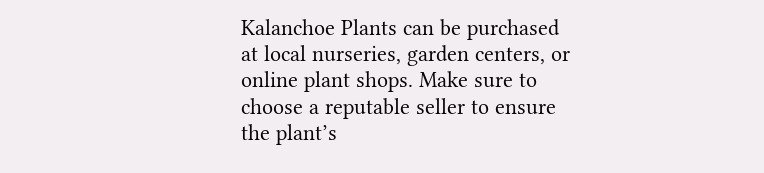Kalanchoe Plants can be purchased at local nurseries, garden centers, or online plant shops. Make sure to choose a reputable seller to ensure the plant’s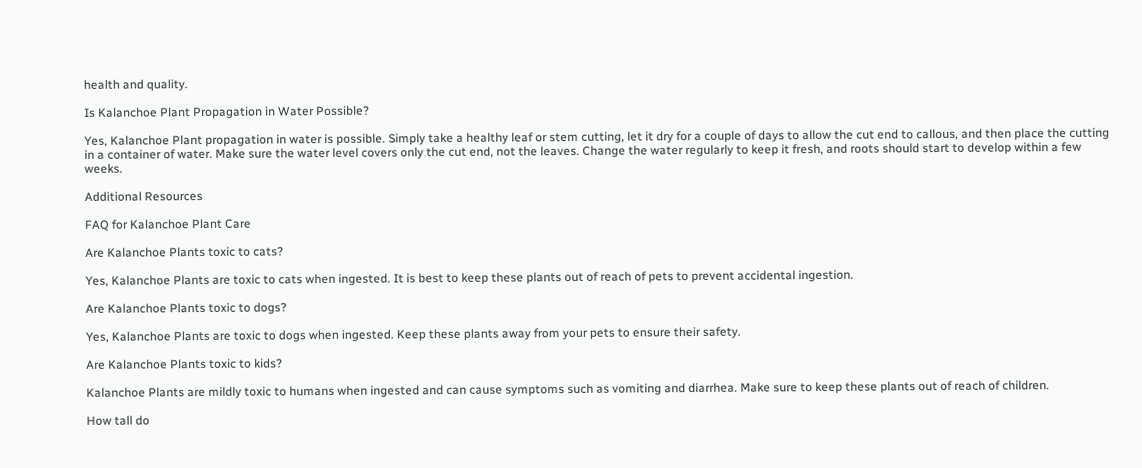health and quality.

Is Kalanchoe Plant Propagation in Water Possible?

Yes, Kalanchoe Plant propagation in water is possible. Simply take a healthy leaf or stem cutting, let it dry for a couple of days to allow the cut end to callous, and then place the cutting in a container of water. Make sure the water level covers only the cut end, not the leaves. Change the water regularly to keep it fresh, and roots should start to develop within a few weeks.

Additional Resources

FAQ for Kalanchoe Plant Care

Are Kalanchoe Plants toxic to cats?

Yes, Kalanchoe Plants are toxic to cats when ingested. It is best to keep these plants out of reach of pets to prevent accidental ingestion.

Are Kalanchoe Plants toxic to dogs?

Yes, Kalanchoe Plants are toxic to dogs when ingested. Keep these plants away from your pets to ensure their safety.

Are Kalanchoe Plants toxic to kids?

Kalanchoe Plants are mildly toxic to humans when ingested and can cause symptoms such as vomiting and diarrhea. Make sure to keep these plants out of reach of children.

How tall do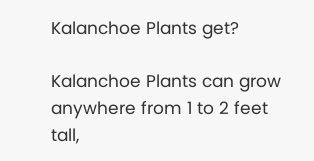Kalanchoe Plants get?

Kalanchoe Plants can grow anywhere from 1 to 2 feet tall,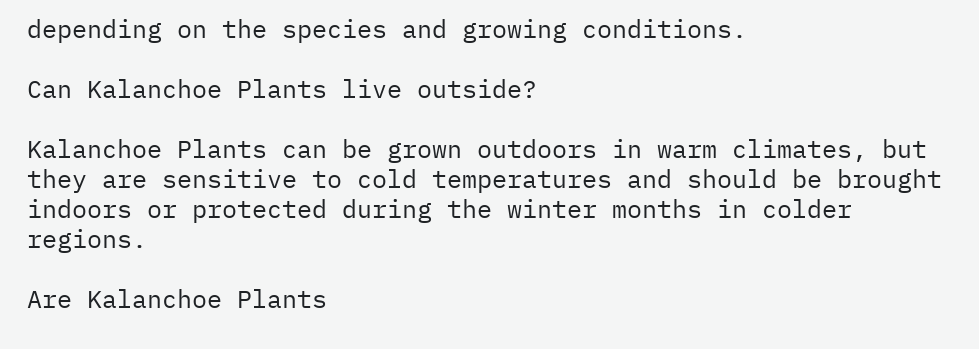depending on the species and growing conditions.

Can Kalanchoe Plants live outside?

Kalanchoe Plants can be grown outdoors in warm climates, but they are sensitive to cold temperatures and should be brought indoors or protected during the winter months in colder regions.

Are Kalanchoe Plants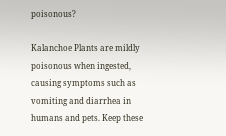poisonous?

Kalanchoe Plants are mildly poisonous when ingested, causing symptoms such as vomiting and diarrhea in humans and pets. Keep these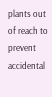plants out of reach to prevent accidental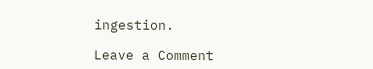ingestion.

Leave a Comment